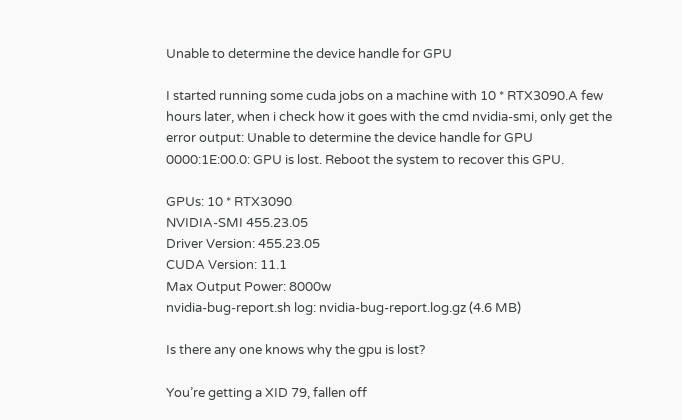Unable to determine the device handle for GPU

I started running some cuda jobs on a machine with 10 * RTX3090.A few hours later, when i check how it goes with the cmd nvidia-smi, only get the error output: Unable to determine the device handle for GPU 0000:1E:00.0: GPU is lost. Reboot the system to recover this GPU.

GPUs: 10 * RTX3090
NVIDIA-SMI 455.23.05
Driver Version: 455.23.05
CUDA Version: 11.1
Max Output Power: 8000w
nvidia-bug-report.sh log: nvidia-bug-report.log.gz (4.6 MB)

Is there any one knows why the gpu is lost?

You’re getting a XID 79, fallen off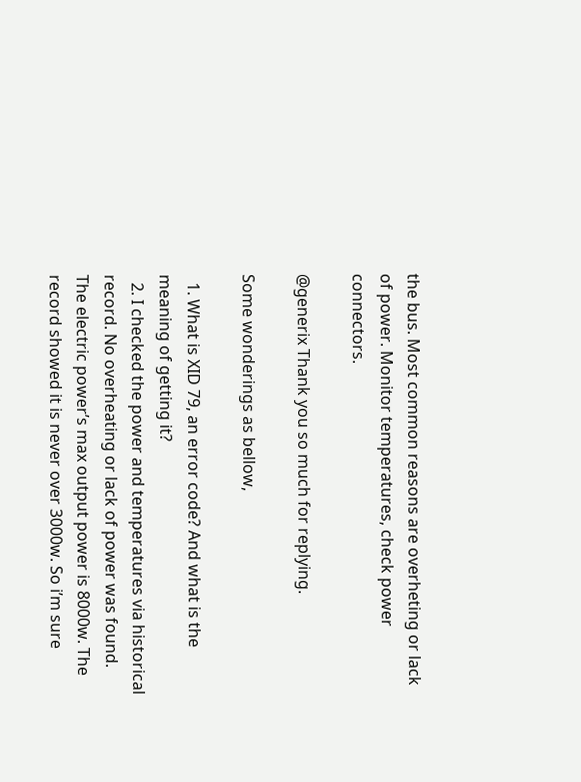the bus. Most common reasons are overheting or lack of power. Monitor temperatures, check power connectors.

@generix Thank you so much for replying.

Some wonderings as bellow,

  1. What is XID 79, an error code? And what is the meaning of getting it?
  2. I checked the power and temperatures via historical record. No overheating or lack of power was found. The electric power’s max output power is 8000w. The record showed it is never over 3000w. So i’m sure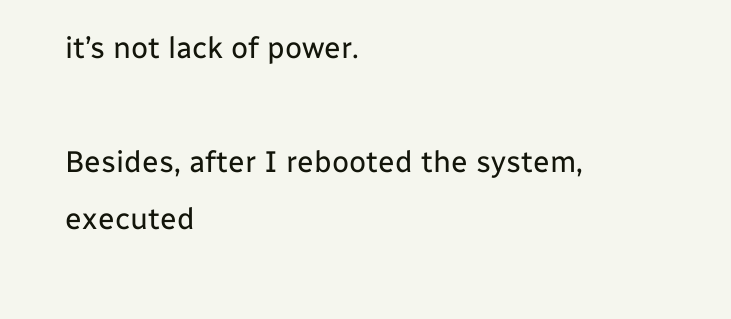it’s not lack of power.

Besides, after I rebooted the system, executed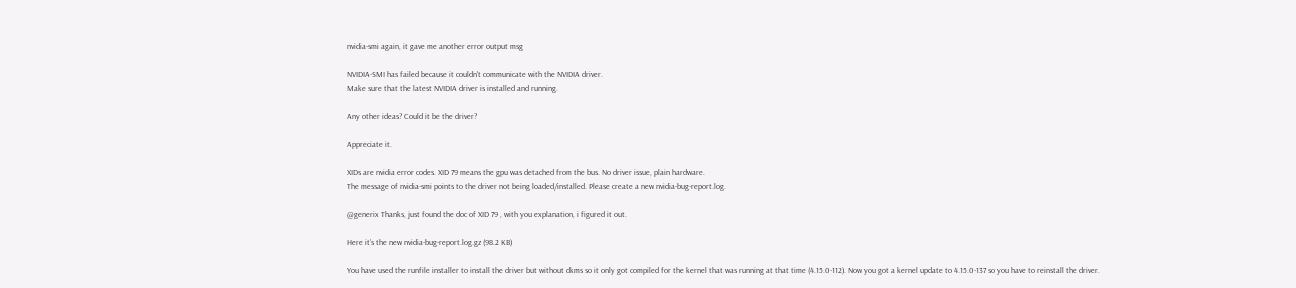nvidia-smi again, it gave me another error output msg

NVIDIA-SMI has failed because it couldn't communicate with the NVIDIA driver.
Make sure that the latest NVIDIA driver is installed and running.

Any other ideas? Could it be the driver?

Appreciate it.

XIDs are nvidia error codes. XID 79 means the gpu was detached from the bus. No driver issue, plain hardware.
The message of nvidia-smi points to the driver not being loaded/installed. Please create a new nvidia-bug-report.log.

@generix Thanks, just found the doc of XID 79 , with you explanation, i figured it out.

Here it’s the new nvidia-bug-report.log.gz (98.2 KB)

You have used the runfile installer to install the driver but without dkms so it only got compiled for the kernel that was running at that time (4.15.0-112). Now you got a kernel update to 4.15.0-137 so you have to reinstall the driver.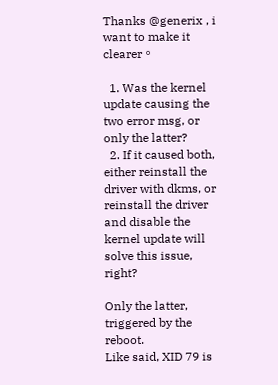Thanks @generix , i want to make it clearer。

  1. Was the kernel update causing the two error msg, or only the latter?
  2. If it caused both, either reinstall the driver with dkms, or reinstall the driver and disable the kernel update will solve this issue, right?

Only the latter, triggered by the reboot.
Like said, XID 79 is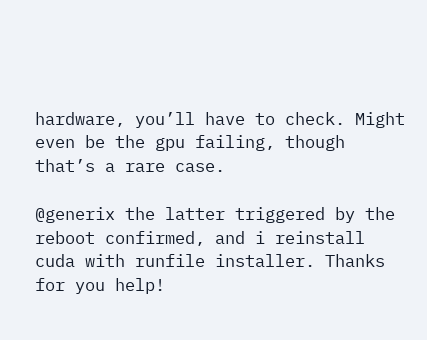hardware, you’ll have to check. Might even be the gpu failing, though that’s a rare case.

@generix the latter triggered by the reboot confirmed, and i reinstall cuda with runfile installer. Thanks for you help!